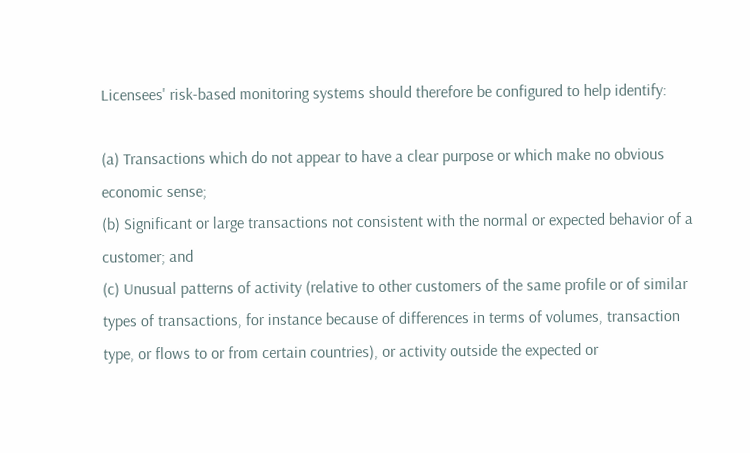Licensees' risk-based monitoring systems should therefore be configured to help identify:

(a) Transactions which do not appear to have a clear purpose or which make no obvious economic sense;
(b) Significant or large transactions not consistent with the normal or expected behavior of a customer; and
(c) Unusual patterns of activity (relative to other customers of the same profile or of similar types of transactions, for instance because of differences in terms of volumes, transaction type, or flows to or from certain countries), or activity outside the expected or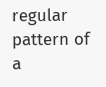regular pattern of a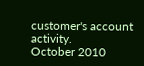customer's account activity.
October 2010